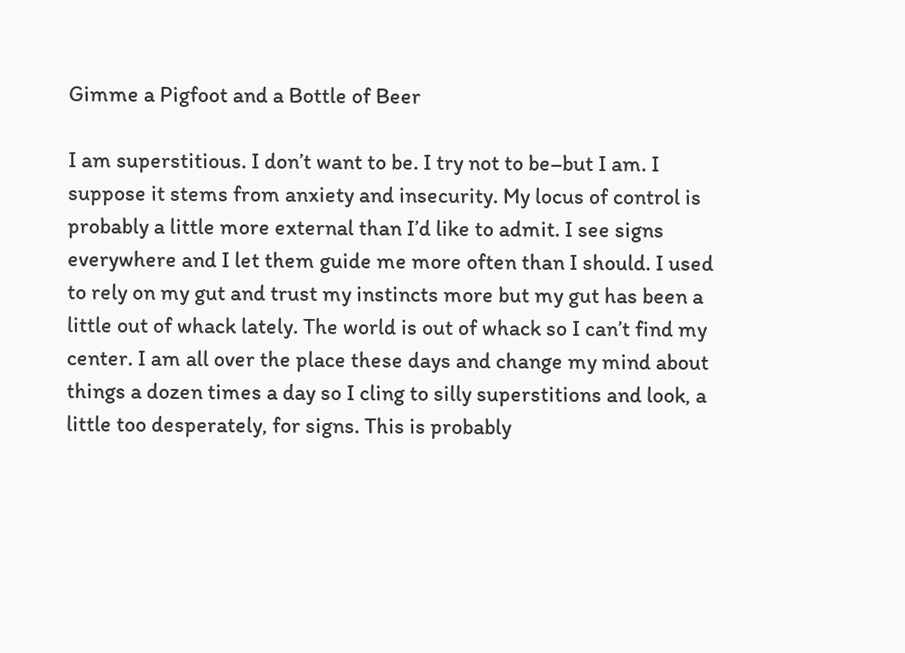Gimme a Pigfoot and a Bottle of Beer

I am superstitious. I don’t want to be. I try not to be–but I am. I suppose it stems from anxiety and insecurity. My locus of control is probably a little more external than I’d like to admit. I see signs everywhere and I let them guide me more often than I should. I used to rely on my gut and trust my instincts more but my gut has been a little out of whack lately. The world is out of whack so I can’t find my center. I am all over the place these days and change my mind about things a dozen times a day so I cling to silly superstitions and look, a little too desperately, for signs. This is probably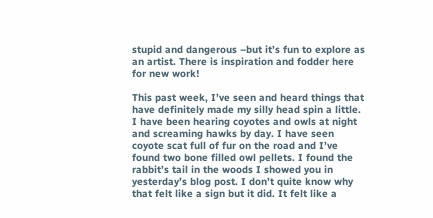stupid and dangerous –but it’s fun to explore as an artist. There is inspiration and fodder here for new work!

This past week, I’ve seen and heard things that have definitely made my silly head spin a little. I have been hearing coyotes and owls at night and screaming hawks by day. I have seen coyote scat full of fur on the road and I’ve found two bone filled owl pellets. I found the rabbit’s tail in the woods I showed you in yesterday’s blog post. I don’t quite know why that felt like a sign but it did. It felt like a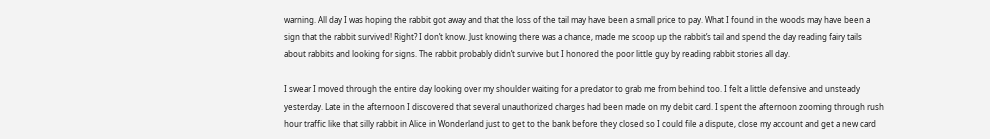warning. All day I was hoping the rabbit got away and that the loss of the tail may have been a small price to pay. What I found in the woods may have been a sign that the rabbit survived! Right? I don’t know. Just knowing there was a chance, made me scoop up the rabbit’s tail and spend the day reading fairy tails about rabbits and looking for signs. The rabbit probably didn’t survive but I honored the poor little guy by reading rabbit stories all day.

I swear I moved through the entire day looking over my shoulder waiting for a predator to grab me from behind too. I felt a little defensive and unsteady yesterday. Late in the afternoon I discovered that several unauthorized charges had been made on my debit card. I spent the afternoon zooming through rush hour traffic like that silly rabbit in Alice in Wonderland just to get to the bank before they closed so I could file a dispute, close my account and get a new card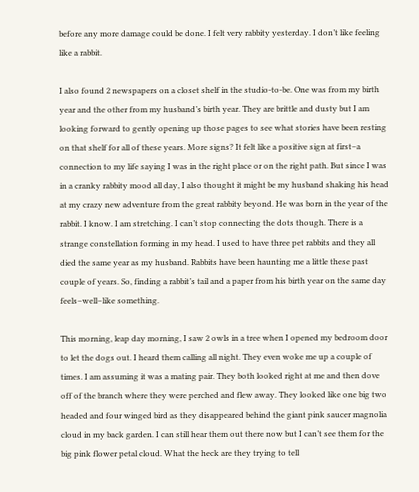before any more damage could be done. I felt very rabbity yesterday. I don’t like feeling like a rabbit.

I also found 2 newspapers on a closet shelf in the studio-to-be. One was from my birth year and the other from my husband’s birth year. They are brittle and dusty but I am looking forward to gently opening up those pages to see what stories have been resting on that shelf for all of these years. More signs? It felt like a positive sign at first–a connection to my life saying I was in the right place or on the right path. But since I was in a cranky rabbity mood all day, I also thought it might be my husband shaking his head at my crazy new adventure from the great rabbity beyond. He was born in the year of the rabbit. I know. I am stretching. I can’t stop connecting the dots though. There is a strange constellation forming in my head. I used to have three pet rabbits and they all died the same year as my husband. Rabbits have been haunting me a little these past couple of years. So, finding a rabbit’s tail and a paper from his birth year on the same day feels–well–like something.

This morning, leap day morning, I saw 2 owls in a tree when I opened my bedroom door to let the dogs out. I heard them calling all night. They even woke me up a couple of times. I am assuming it was a mating pair. They both looked right at me and then dove off of the branch where they were perched and flew away. They looked like one big two headed and four winged bird as they disappeared behind the giant pink saucer magnolia cloud in my back garden. I can still hear them out there now but I can’t see them for the big pink flower petal cloud. What the heck are they trying to tell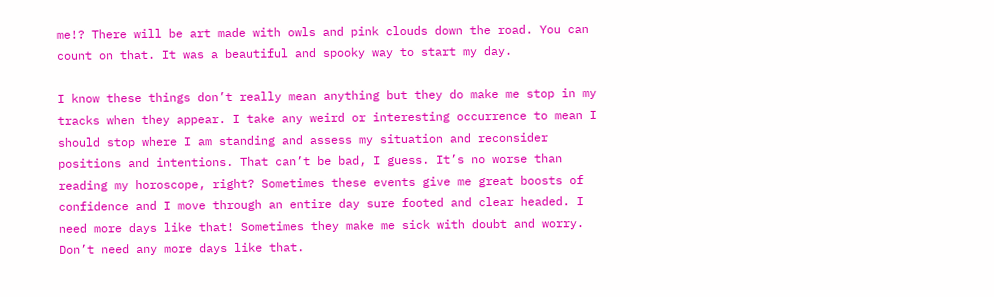me!? There will be art made with owls and pink clouds down the road. You can count on that. It was a beautiful and spooky way to start my day.

I know these things don’t really mean anything but they do make me stop in my tracks when they appear. I take any weird or interesting occurrence to mean I should stop where I am standing and assess my situation and reconsider positions and intentions. That can’t be bad, I guess. It’s no worse than reading my horoscope, right? Sometimes these events give me great boosts of confidence and I move through an entire day sure footed and clear headed. I need more days like that! Sometimes they make me sick with doubt and worry. Don’t need any more days like that.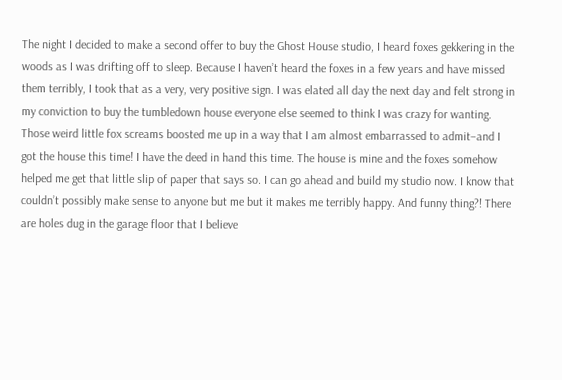The night I decided to make a second offer to buy the Ghost House studio, I heard foxes gekkering in the woods as I was drifting off to sleep. Because I haven’t heard the foxes in a few years and have missed them terribly, I took that as a very, very positive sign. I was elated all day the next day and felt strong in my conviction to buy the tumbledown house everyone else seemed to think I was crazy for wanting. Those weird little fox screams boosted me up in a way that I am almost embarrassed to admit–and I got the house this time! I have the deed in hand this time. The house is mine and the foxes somehow helped me get that little slip of paper that says so. I can go ahead and build my studio now. I know that couldn’t possibly make sense to anyone but me but it makes me terribly happy. And funny thing?! There are holes dug in the garage floor that I believe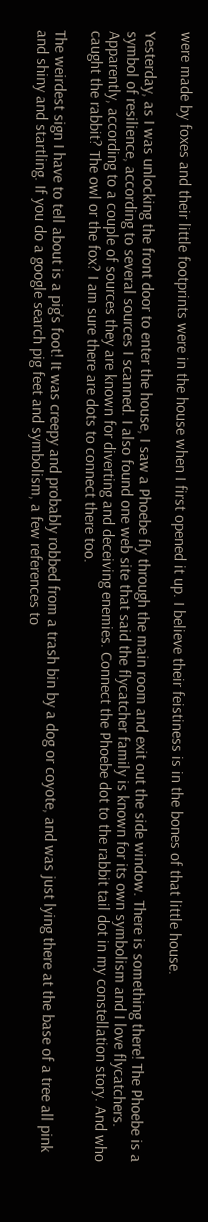were made by foxes and their little footprints were in the house when I first opened it up. I believe their feistiness is in the bones of that little house.

Yesterday, as I was unlocking the front door to enter the house, I saw a Phoebe fly through the main room and exit out the side window. There is something there! The Phoebe is a symbol of resilience, according to several sources I scanned. I also found one web site that said the flycatcher family is known for its own symbolism and I love flycatchers. Apparently, according to a couple of sources they are known for diverting and deceiving enemies. Connect the Phoebe dot to the rabbit tail dot in my constellation story. And who caught the rabbit? The owl or the fox? I am sure there are dots to connect there too.

The weirdest sign I have to tell about is a pig’s foot! It was creepy and probably robbed from a trash bin by a dog or coyote, and was just lying there at the base of a tree all pink and shiny and startling. If you do a google search pig feet and symbolism, a few references to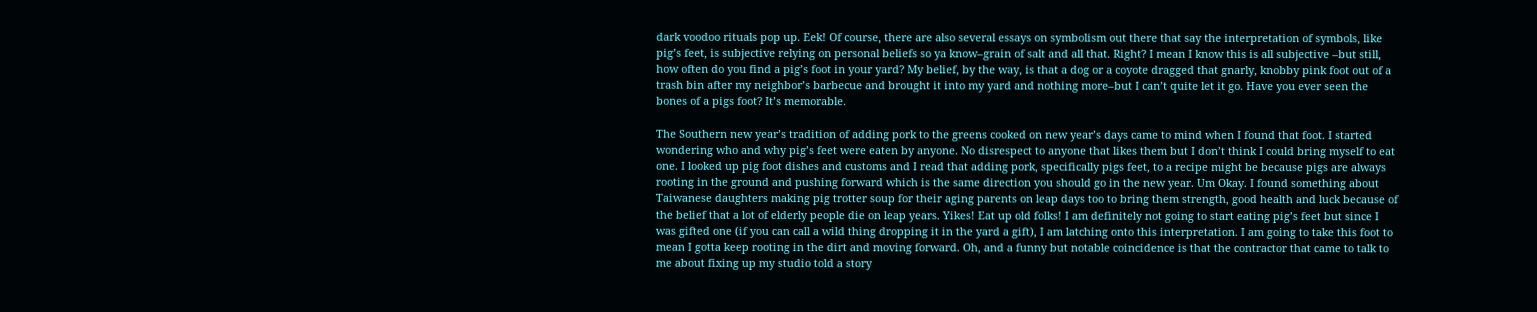dark voodoo rituals pop up. Eek! Of course, there are also several essays on symbolism out there that say the interpretation of symbols, like pig’s feet, is subjective relying on personal beliefs so ya know–grain of salt and all that. Right? I mean I know this is all subjective –but still, how often do you find a pig’s foot in your yard? My belief, by the way, is that a dog or a coyote dragged that gnarly, knobby pink foot out of a trash bin after my neighbor’s barbecue and brought it into my yard and nothing more–but I can’t quite let it go. Have you ever seen the bones of a pigs foot? It’s memorable.

The Southern new year’s tradition of adding pork to the greens cooked on new year’s days came to mind when I found that foot. I started wondering who and why pig’s feet were eaten by anyone. No disrespect to anyone that likes them but I don’t think I could bring myself to eat one. I looked up pig foot dishes and customs and I read that adding pork, specifically pigs feet, to a recipe might be because pigs are always rooting in the ground and pushing forward which is the same direction you should go in the new year. Um Okay. I found something about Taiwanese daughters making pig trotter soup for their aging parents on leap days too to bring them strength, good health and luck because of the belief that a lot of elderly people die on leap years. Yikes! Eat up old folks! I am definitely not going to start eating pig’s feet but since I was gifted one (if you can call a wild thing dropping it in the yard a gift), I am latching onto this interpretation. I am going to take this foot to mean I gotta keep rooting in the dirt and moving forward. Oh, and a funny but notable coincidence is that the contractor that came to talk to me about fixing up my studio told a story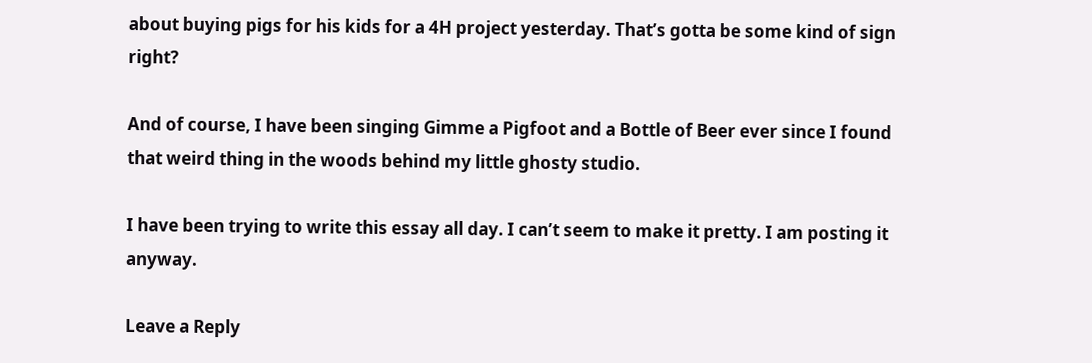about buying pigs for his kids for a 4H project yesterday. That’s gotta be some kind of sign right?

And of course, I have been singing Gimme a Pigfoot and a Bottle of Beer ever since I found that weird thing in the woods behind my little ghosty studio.

I have been trying to write this essay all day. I can’t seem to make it pretty. I am posting it anyway.

Leave a Reply